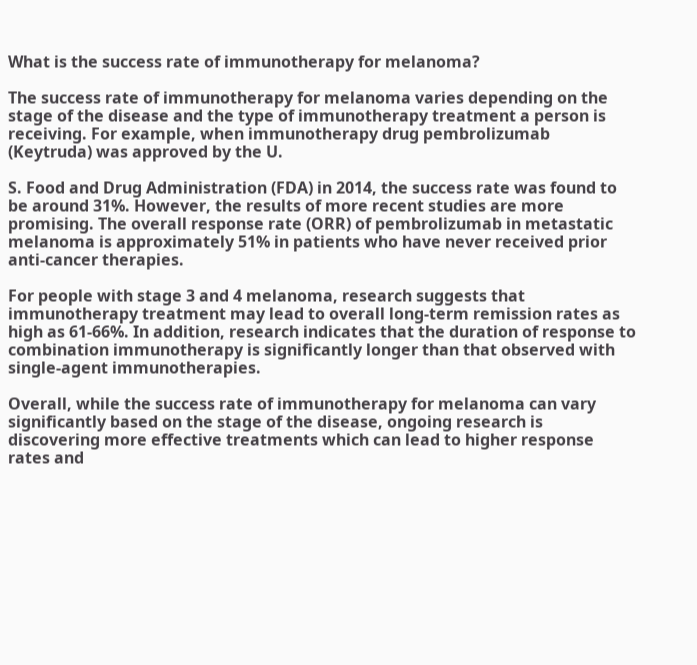What is the success rate of immunotherapy for melanoma?

The success rate of immunotherapy for melanoma varies depending on the stage of the disease and the type of immunotherapy treatment a person is receiving. For example, when immunotherapy drug pembrolizumab (Keytruda) was approved by the U.

S. Food and Drug Administration (FDA) in 2014, the success rate was found to be around 31%. However, the results of more recent studies are more promising. The overall response rate (ORR) of pembrolizumab in metastatic melanoma is approximately 51% in patients who have never received prior anti-cancer therapies.

For people with stage 3 and 4 melanoma, research suggests that immunotherapy treatment may lead to overall long-term remission rates as high as 61-66%. In addition, research indicates that the duration of response to combination immunotherapy is significantly longer than that observed with single-agent immunotherapies.

Overall, while the success rate of immunotherapy for melanoma can vary significantly based on the stage of the disease, ongoing research is discovering more effective treatments which can lead to higher response rates and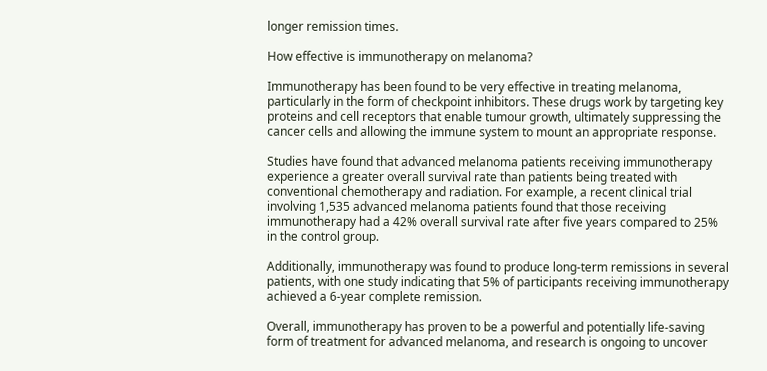longer remission times.

How effective is immunotherapy on melanoma?

Immunotherapy has been found to be very effective in treating melanoma, particularly in the form of checkpoint inhibitors. These drugs work by targeting key proteins and cell receptors that enable tumour growth, ultimately suppressing the cancer cells and allowing the immune system to mount an appropriate response.

Studies have found that advanced melanoma patients receiving immunotherapy experience a greater overall survival rate than patients being treated with conventional chemotherapy and radiation. For example, a recent clinical trial involving 1,535 advanced melanoma patients found that those receiving immunotherapy had a 42% overall survival rate after five years compared to 25% in the control group.

Additionally, immunotherapy was found to produce long-term remissions in several patients, with one study indicating that 5% of participants receiving immunotherapy achieved a 6-year complete remission.

Overall, immunotherapy has proven to be a powerful and potentially life-saving form of treatment for advanced melanoma, and research is ongoing to uncover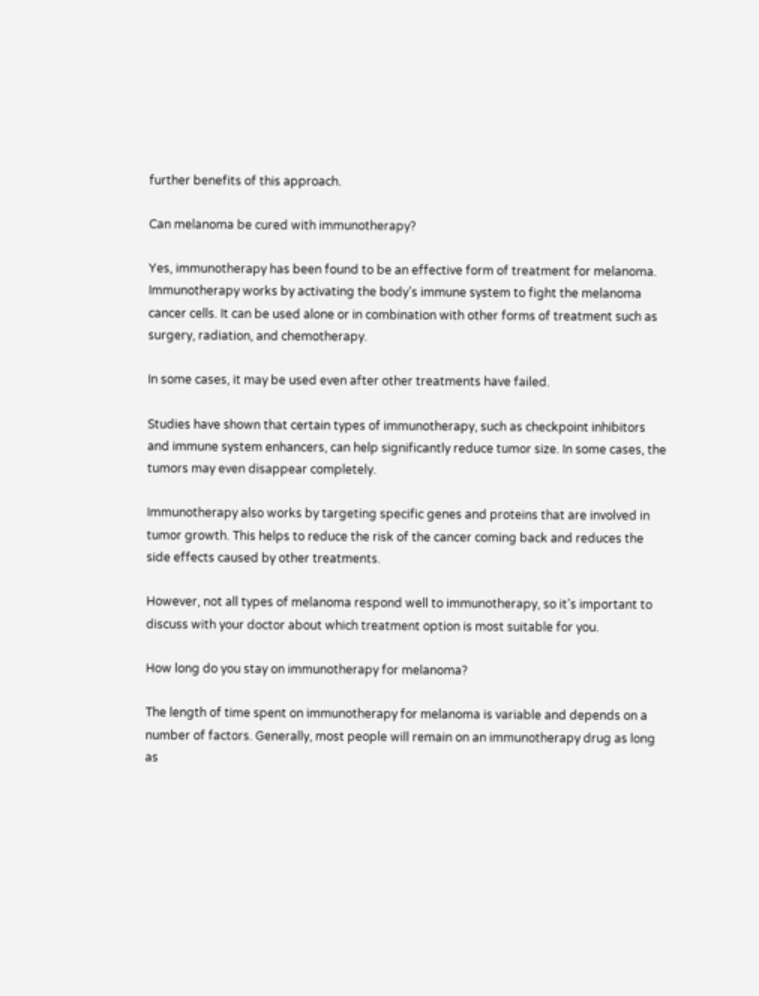further benefits of this approach.

Can melanoma be cured with immunotherapy?

Yes, immunotherapy has been found to be an effective form of treatment for melanoma. Immunotherapy works by activating the body’s immune system to fight the melanoma cancer cells. It can be used alone or in combination with other forms of treatment such as surgery, radiation, and chemotherapy.

In some cases, it may be used even after other treatments have failed.

Studies have shown that certain types of immunotherapy, such as checkpoint inhibitors and immune system enhancers, can help significantly reduce tumor size. In some cases, the tumors may even disappear completely.

Immunotherapy also works by targeting specific genes and proteins that are involved in tumor growth. This helps to reduce the risk of the cancer coming back and reduces the side effects caused by other treatments.

However, not all types of melanoma respond well to immunotherapy, so it’s important to discuss with your doctor about which treatment option is most suitable for you.

How long do you stay on immunotherapy for melanoma?

The length of time spent on immunotherapy for melanoma is variable and depends on a number of factors. Generally, most people will remain on an immunotherapy drug as long as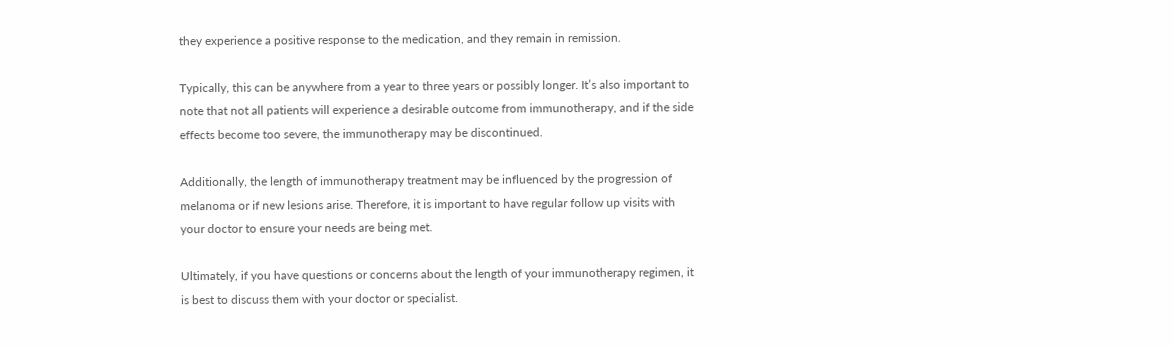they experience a positive response to the medication, and they remain in remission.

Typically, this can be anywhere from a year to three years or possibly longer. It’s also important to note that not all patients will experience a desirable outcome from immunotherapy, and if the side effects become too severe, the immunotherapy may be discontinued.

Additionally, the length of immunotherapy treatment may be influenced by the progression of melanoma or if new lesions arise. Therefore, it is important to have regular follow up visits with your doctor to ensure your needs are being met.

Ultimately, if you have questions or concerns about the length of your immunotherapy regimen, it is best to discuss them with your doctor or specialist.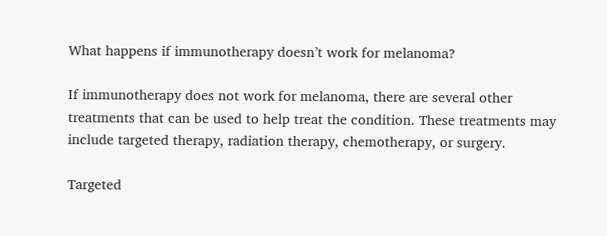What happens if immunotherapy doesn’t work for melanoma?

If immunotherapy does not work for melanoma, there are several other treatments that can be used to help treat the condition. These treatments may include targeted therapy, radiation therapy, chemotherapy, or surgery.

Targeted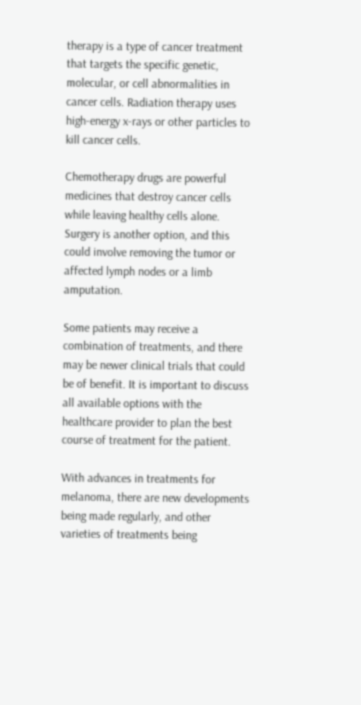therapy is a type of cancer treatment that targets the specific genetic, molecular, or cell abnormalities in cancer cells. Radiation therapy uses high-energy x-rays or other particles to kill cancer cells.

Chemotherapy drugs are powerful medicines that destroy cancer cells while leaving healthy cells alone. Surgery is another option, and this could involve removing the tumor or affected lymph nodes or a limb amputation.

Some patients may receive a combination of treatments, and there may be newer clinical trials that could be of benefit. It is important to discuss all available options with the healthcare provider to plan the best course of treatment for the patient.

With advances in treatments for melanoma, there are new developments being made regularly, and other varieties of treatments being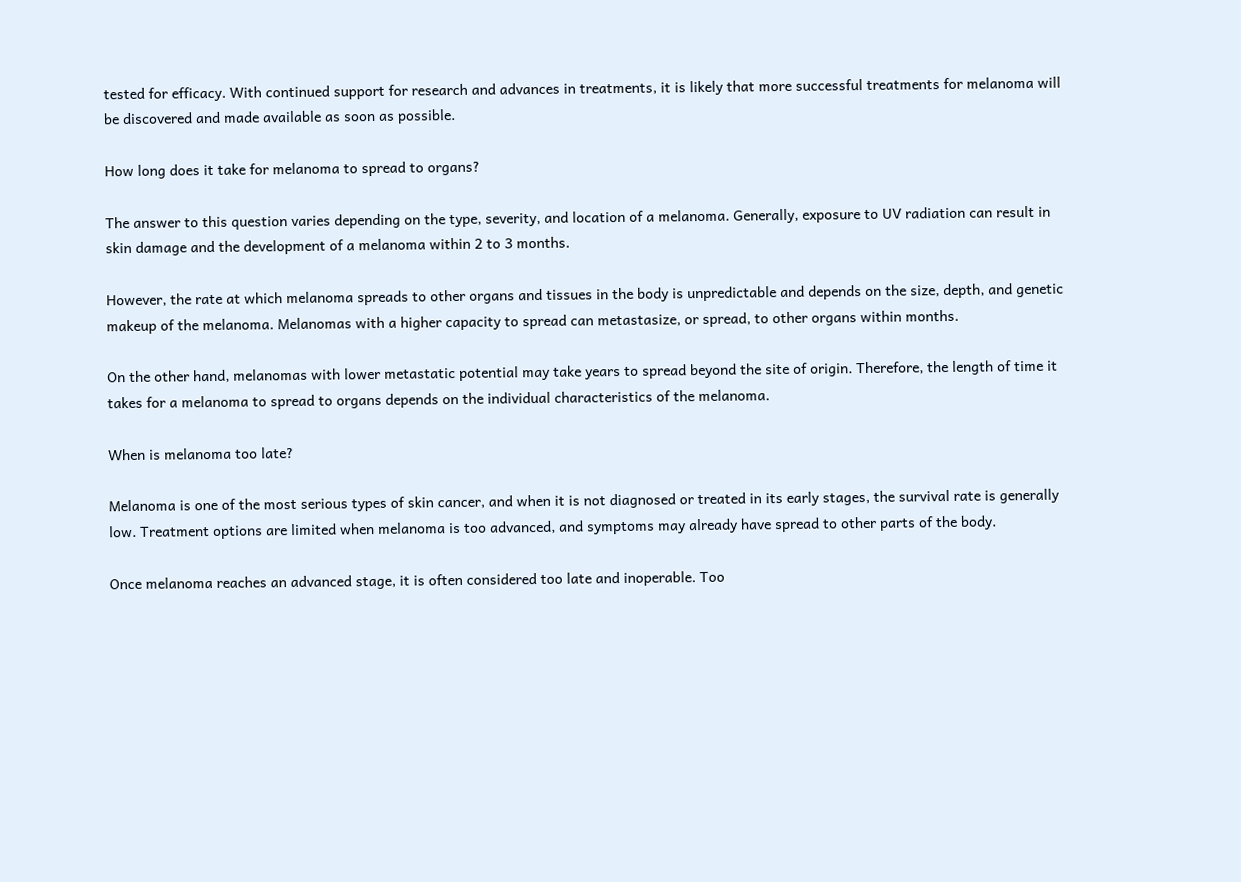tested for efficacy. With continued support for research and advances in treatments, it is likely that more successful treatments for melanoma will be discovered and made available as soon as possible.

How long does it take for melanoma to spread to organs?

The answer to this question varies depending on the type, severity, and location of a melanoma. Generally, exposure to UV radiation can result in skin damage and the development of a melanoma within 2 to 3 months.

However, the rate at which melanoma spreads to other organs and tissues in the body is unpredictable and depends on the size, depth, and genetic makeup of the melanoma. Melanomas with a higher capacity to spread can metastasize, or spread, to other organs within months.

On the other hand, melanomas with lower metastatic potential may take years to spread beyond the site of origin. Therefore, the length of time it takes for a melanoma to spread to organs depends on the individual characteristics of the melanoma.

When is melanoma too late?

Melanoma is one of the most serious types of skin cancer, and when it is not diagnosed or treated in its early stages, the survival rate is generally low. Treatment options are limited when melanoma is too advanced, and symptoms may already have spread to other parts of the body.

Once melanoma reaches an advanced stage, it is often considered too late and inoperable. Too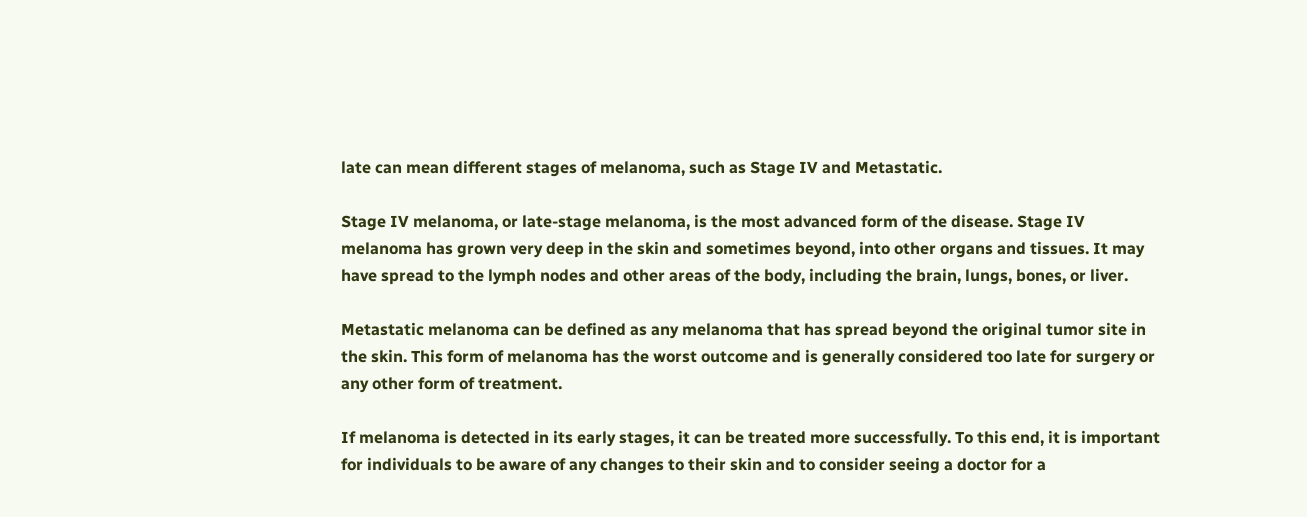late can mean different stages of melanoma, such as Stage IV and Metastatic.

Stage IV melanoma, or late-stage melanoma, is the most advanced form of the disease. Stage IV melanoma has grown very deep in the skin and sometimes beyond, into other organs and tissues. It may have spread to the lymph nodes and other areas of the body, including the brain, lungs, bones, or liver.

Metastatic melanoma can be defined as any melanoma that has spread beyond the original tumor site in the skin. This form of melanoma has the worst outcome and is generally considered too late for surgery or any other form of treatment.

If melanoma is detected in its early stages, it can be treated more successfully. To this end, it is important for individuals to be aware of any changes to their skin and to consider seeing a doctor for a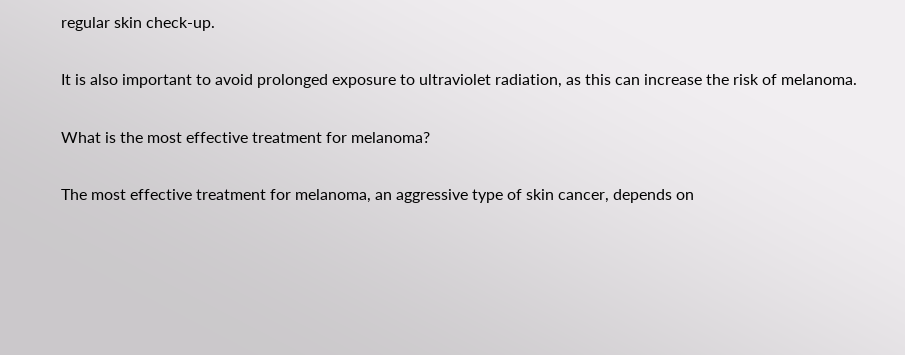regular skin check-up.

It is also important to avoid prolonged exposure to ultraviolet radiation, as this can increase the risk of melanoma.

What is the most effective treatment for melanoma?

The most effective treatment for melanoma, an aggressive type of skin cancer, depends on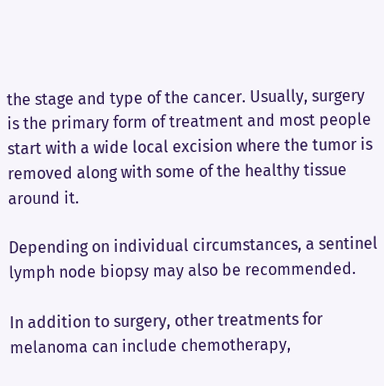the stage and type of the cancer. Usually, surgery is the primary form of treatment and most people start with a wide local excision where the tumor is removed along with some of the healthy tissue around it.

Depending on individual circumstances, a sentinel lymph node biopsy may also be recommended.

In addition to surgery, other treatments for melanoma can include chemotherapy,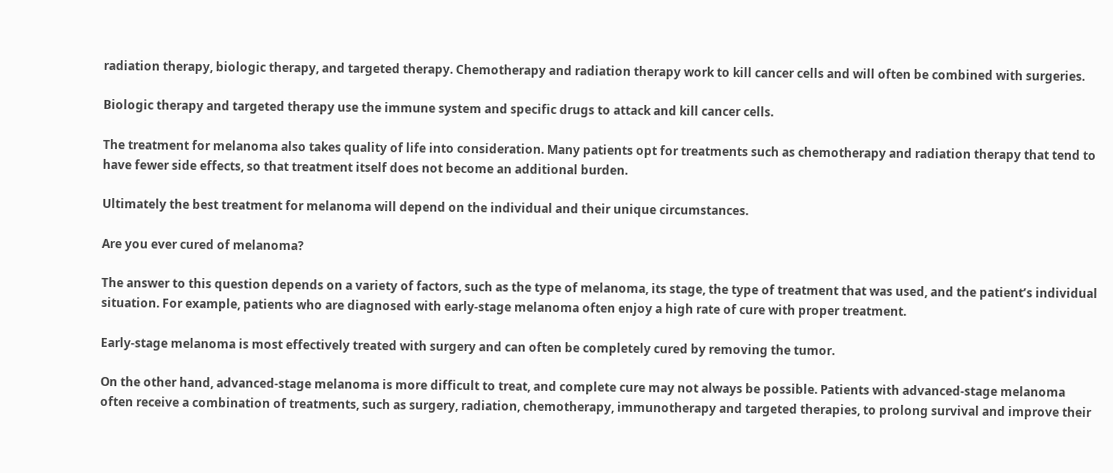radiation therapy, biologic therapy, and targeted therapy. Chemotherapy and radiation therapy work to kill cancer cells and will often be combined with surgeries.

Biologic therapy and targeted therapy use the immune system and specific drugs to attack and kill cancer cells.

The treatment for melanoma also takes quality of life into consideration. Many patients opt for treatments such as chemotherapy and radiation therapy that tend to have fewer side effects, so that treatment itself does not become an additional burden.

Ultimately the best treatment for melanoma will depend on the individual and their unique circumstances.

Are you ever cured of melanoma?

The answer to this question depends on a variety of factors, such as the type of melanoma, its stage, the type of treatment that was used, and the patient’s individual situation. For example, patients who are diagnosed with early-stage melanoma often enjoy a high rate of cure with proper treatment.

Early-stage melanoma is most effectively treated with surgery and can often be completely cured by removing the tumor.

On the other hand, advanced-stage melanoma is more difficult to treat, and complete cure may not always be possible. Patients with advanced-stage melanoma often receive a combination of treatments, such as surgery, radiation, chemotherapy, immunotherapy and targeted therapies, to prolong survival and improve their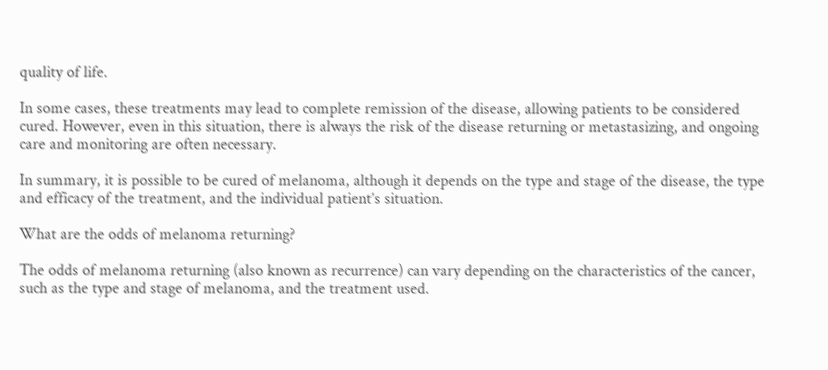quality of life.

In some cases, these treatments may lead to complete remission of the disease, allowing patients to be considered cured. However, even in this situation, there is always the risk of the disease returning or metastasizing, and ongoing care and monitoring are often necessary.

In summary, it is possible to be cured of melanoma, although it depends on the type and stage of the disease, the type and efficacy of the treatment, and the individual patient’s situation.

What are the odds of melanoma returning?

The odds of melanoma returning (also known as recurrence) can vary depending on the characteristics of the cancer, such as the type and stage of melanoma, and the treatment used.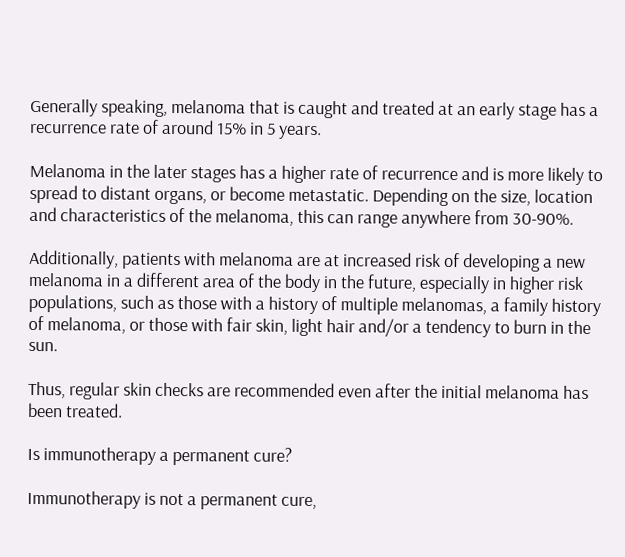Generally speaking, melanoma that is caught and treated at an early stage has a recurrence rate of around 15% in 5 years.

Melanoma in the later stages has a higher rate of recurrence and is more likely to spread to distant organs, or become metastatic. Depending on the size, location and characteristics of the melanoma, this can range anywhere from 30-90%.

Additionally, patients with melanoma are at increased risk of developing a new melanoma in a different area of the body in the future, especially in higher risk populations, such as those with a history of multiple melanomas, a family history of melanoma, or those with fair skin, light hair and/or a tendency to burn in the sun.

Thus, regular skin checks are recommended even after the initial melanoma has been treated.

Is immunotherapy a permanent cure?

Immunotherapy is not a permanent cure,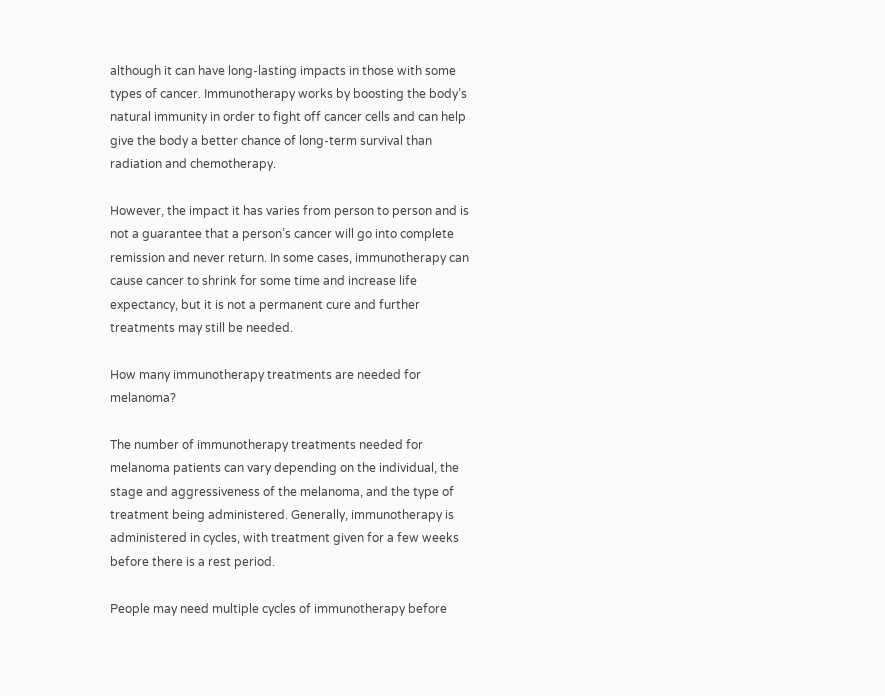although it can have long-lasting impacts in those with some types of cancer. Immunotherapy works by boosting the body’s natural immunity in order to fight off cancer cells and can help give the body a better chance of long-term survival than radiation and chemotherapy.

However, the impact it has varies from person to person and is not a guarantee that a person’s cancer will go into complete remission and never return. In some cases, immunotherapy can cause cancer to shrink for some time and increase life expectancy, but it is not a permanent cure and further treatments may still be needed.

How many immunotherapy treatments are needed for melanoma?

The number of immunotherapy treatments needed for melanoma patients can vary depending on the individual, the stage and aggressiveness of the melanoma, and the type of treatment being administered. Generally, immunotherapy is administered in cycles, with treatment given for a few weeks before there is a rest period.

People may need multiple cycles of immunotherapy before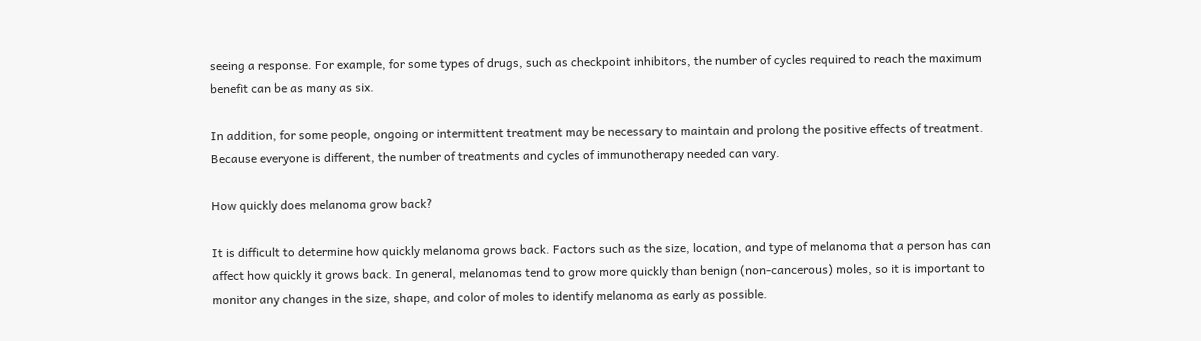seeing a response. For example, for some types of drugs, such as checkpoint inhibitors, the number of cycles required to reach the maximum benefit can be as many as six.

In addition, for some people, ongoing or intermittent treatment may be necessary to maintain and prolong the positive effects of treatment. Because everyone is different, the number of treatments and cycles of immunotherapy needed can vary.

How quickly does melanoma grow back?

It is difficult to determine how quickly melanoma grows back. Factors such as the size, location, and type of melanoma that a person has can affect how quickly it grows back. In general, melanomas tend to grow more quickly than benign (non-cancerous) moles, so it is important to monitor any changes in the size, shape, and color of moles to identify melanoma as early as possible.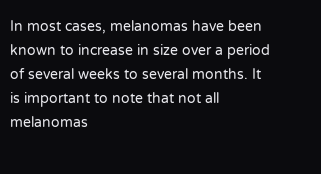In most cases, melanomas have been known to increase in size over a period of several weeks to several months. It is important to note that not all melanomas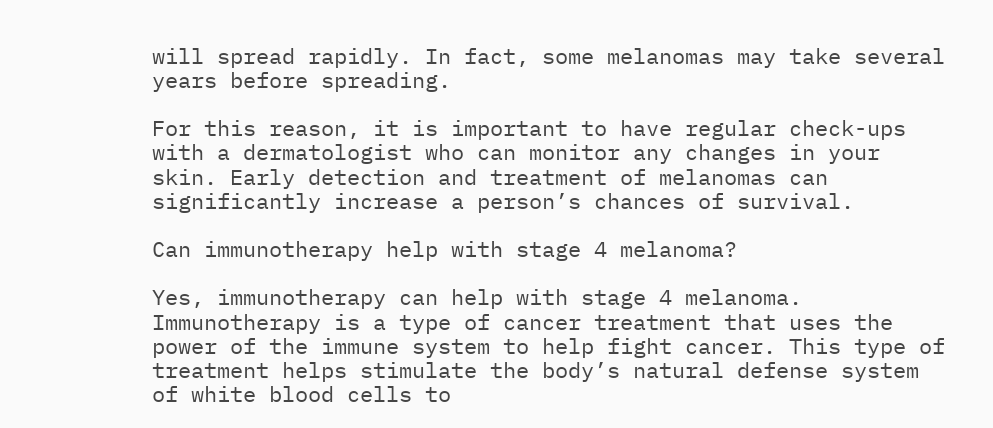will spread rapidly. In fact, some melanomas may take several years before spreading.

For this reason, it is important to have regular check-ups with a dermatologist who can monitor any changes in your skin. Early detection and treatment of melanomas can significantly increase a person’s chances of survival.

Can immunotherapy help with stage 4 melanoma?

Yes, immunotherapy can help with stage 4 melanoma. Immunotherapy is a type of cancer treatment that uses the power of the immune system to help fight cancer. This type of treatment helps stimulate the body’s natural defense system of white blood cells to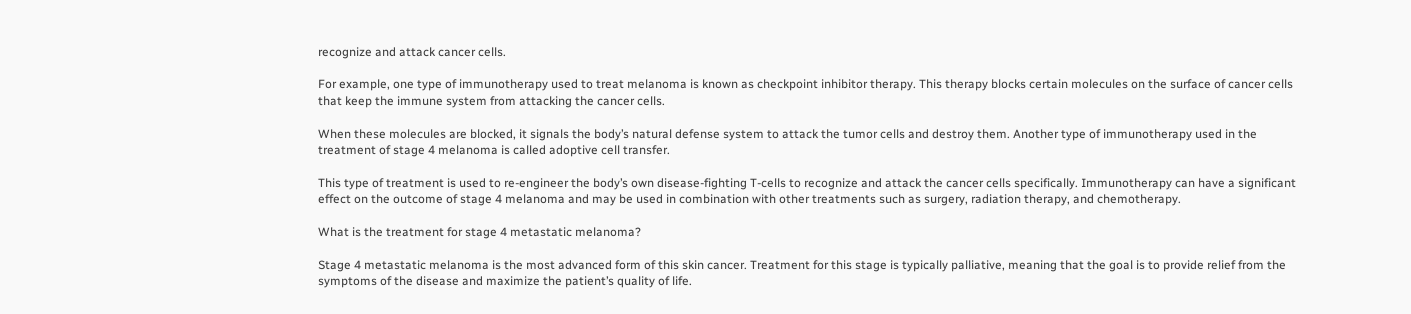recognize and attack cancer cells.

For example, one type of immunotherapy used to treat melanoma is known as checkpoint inhibitor therapy. This therapy blocks certain molecules on the surface of cancer cells that keep the immune system from attacking the cancer cells.

When these molecules are blocked, it signals the body’s natural defense system to attack the tumor cells and destroy them. Another type of immunotherapy used in the treatment of stage 4 melanoma is called adoptive cell transfer.

This type of treatment is used to re-engineer the body’s own disease-fighting T-cells to recognize and attack the cancer cells specifically. Immunotherapy can have a significant effect on the outcome of stage 4 melanoma and may be used in combination with other treatments such as surgery, radiation therapy, and chemotherapy.

What is the treatment for stage 4 metastatic melanoma?

Stage 4 metastatic melanoma is the most advanced form of this skin cancer. Treatment for this stage is typically palliative, meaning that the goal is to provide relief from the symptoms of the disease and maximize the patient’s quality of life.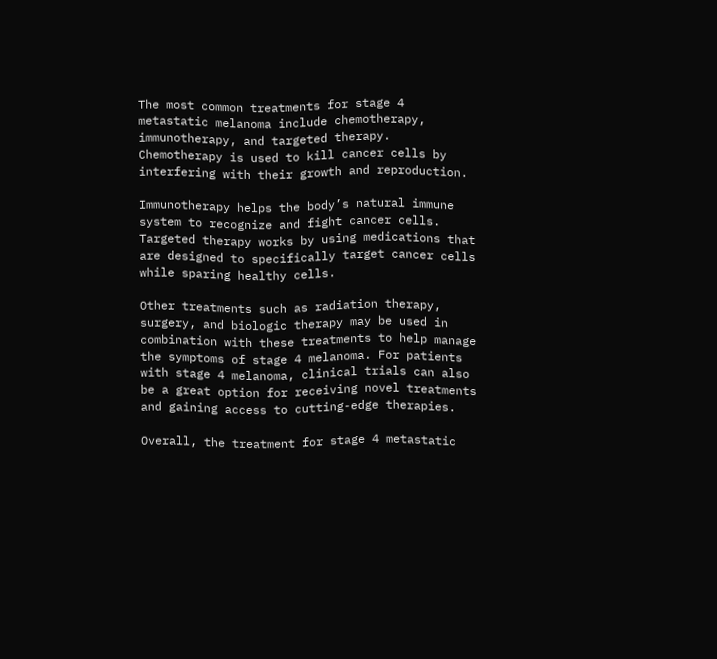The most common treatments for stage 4 metastatic melanoma include chemotherapy, immunotherapy, and targeted therapy. Chemotherapy is used to kill cancer cells by interfering with their growth and reproduction.

Immunotherapy helps the body’s natural immune system to recognize and fight cancer cells. Targeted therapy works by using medications that are designed to specifically target cancer cells while sparing healthy cells.

Other treatments such as radiation therapy, surgery, and biologic therapy may be used in combination with these treatments to help manage the symptoms of stage 4 melanoma. For patients with stage 4 melanoma, clinical trials can also be a great option for receiving novel treatments and gaining access to cutting-edge therapies.

Overall, the treatment for stage 4 metastatic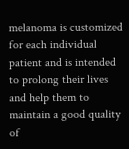melanoma is customized for each individual patient and is intended to prolong their lives and help them to maintain a good quality of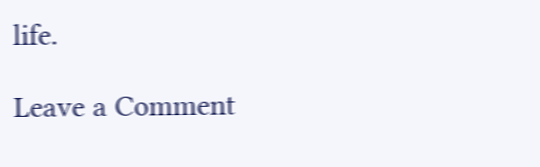life.

Leave a Comment